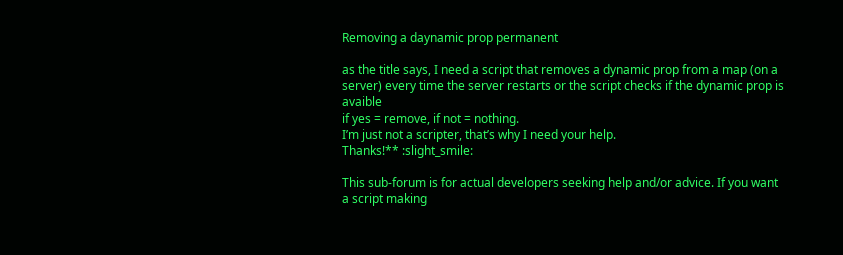Removing a daynamic prop permanent

as the title says, I need a script that removes a dynamic prop from a map (on a server) every time the server restarts or the script checks if the dynamic prop is avaible
if yes = remove, if not = nothing.
I’m just not a scripter, that’s why I need your help.
Thanks!** :slight_smile:

This sub-forum is for actual developers seeking help and/or advice. If you want a script making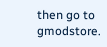then go to gmodstore.